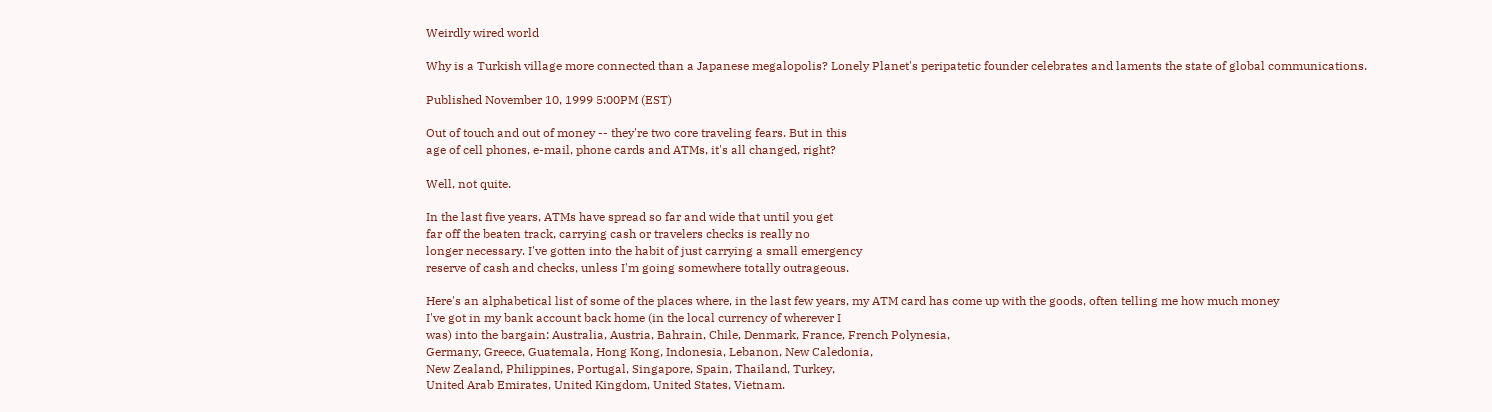Weirdly wired world

Why is a Turkish village more connected than a Japanese megalopolis? Lonely Planet's peripatetic founder celebrates and laments the state of global communications.

Published November 10, 1999 5:00PM (EST)

Out of touch and out of money -- they're two core traveling fears. But in this
age of cell phones, e-mail, phone cards and ATMs, it's all changed, right?

Well, not quite.

In the last five years, ATMs have spread so far and wide that until you get
far off the beaten track, carrying cash or travelers checks is really no
longer necessary. I've gotten into the habit of just carrying a small emergency
reserve of cash and checks, unless I'm going somewhere totally outrageous.

Here's an alphabetical list of some of the places where, in the last few years, my ATM card has come up with the goods, often telling me how much money
I've got in my bank account back home (in the local currency of wherever I
was) into the bargain: Australia, Austria, Bahrain, Chile, Denmark, France, French Polynesia,
Germany, Greece, Guatemala, Hong Kong, Indonesia, Lebanon, New Caledonia,
New Zealand, Philippines, Portugal, Singapore, Spain, Thailand, Turkey,
United Arab Emirates, United Kingdom, United States, Vietnam.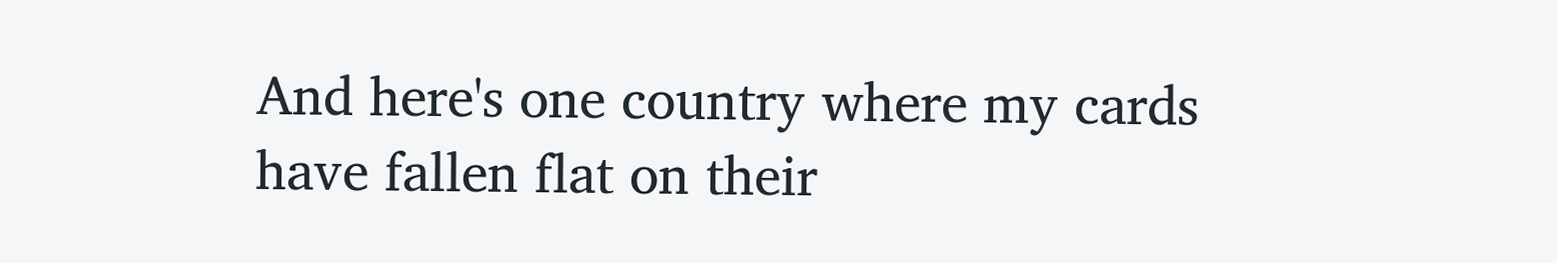And here's one country where my cards have fallen flat on their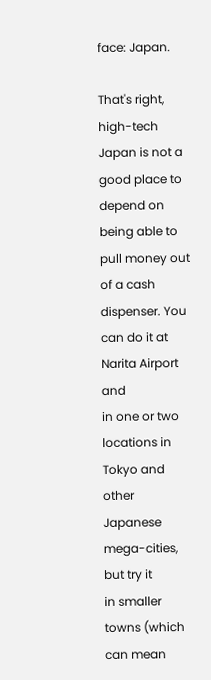face: Japan.

That's right, high-tech Japan is not a good place to depend on being able to
pull money out of a cash dispenser. You can do it at Narita Airport and
in one or two locations in Tokyo and other Japanese mega-cities, but try it
in smaller towns (which can mean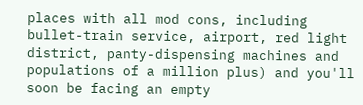places with all mod cons, including bullet-train service, airport, red light district, panty-dispensing machines and populations of a million plus) and you'll soon be facing an empty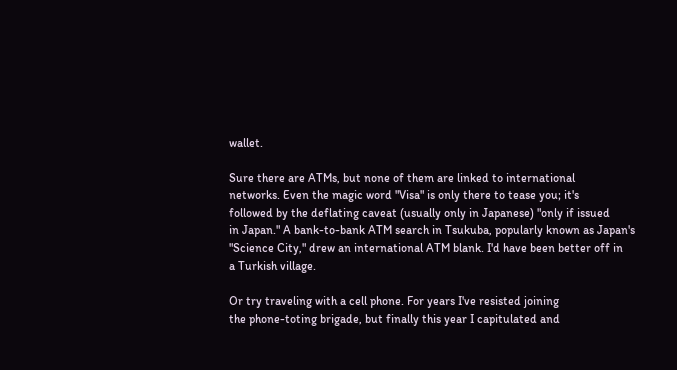wallet.

Sure there are ATMs, but none of them are linked to international
networks. Even the magic word "Visa" is only there to tease you; it's
followed by the deflating caveat (usually only in Japanese) "only if issued
in Japan." A bank-to-bank ATM search in Tsukuba, popularly known as Japan's
"Science City," drew an international ATM blank. I'd have been better off in
a Turkish village.

Or try traveling with a cell phone. For years I've resisted joining
the phone-toting brigade, but finally this year I capitulated and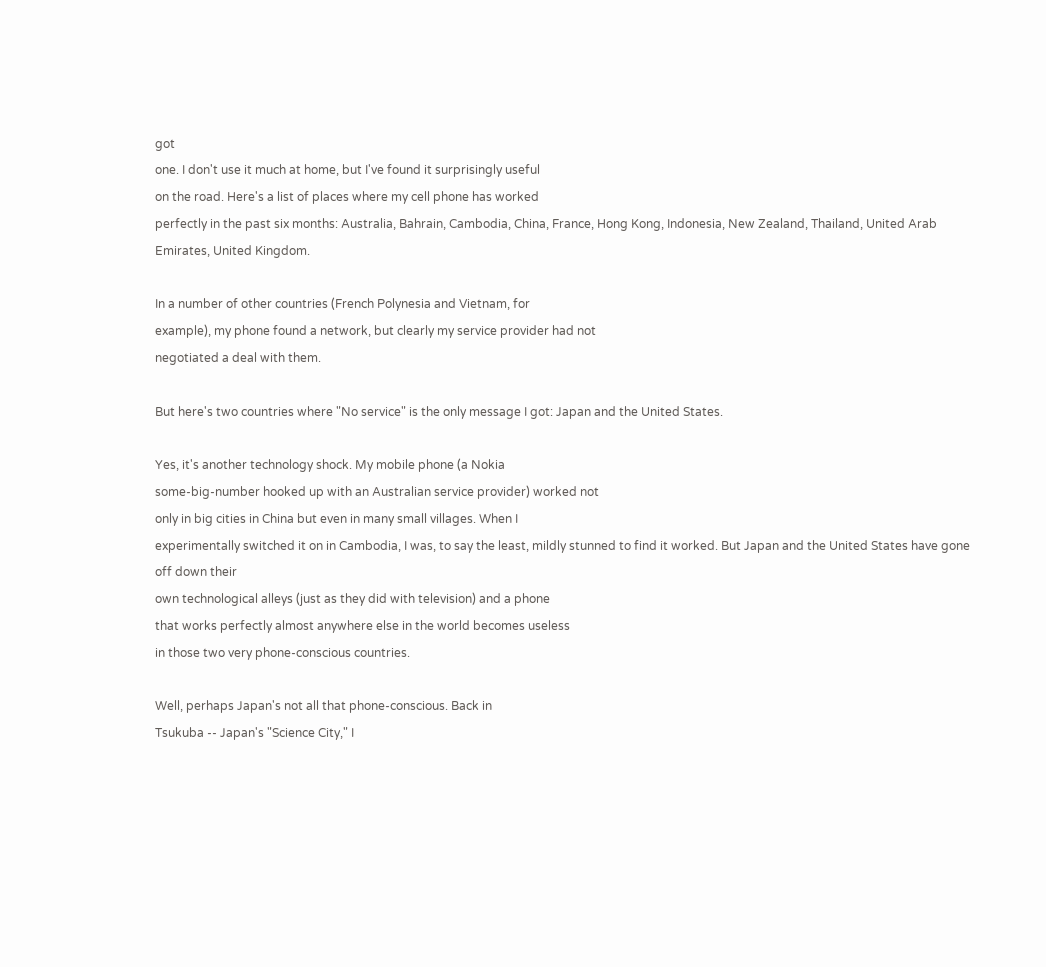got
one. I don't use it much at home, but I've found it surprisingly useful
on the road. Here's a list of places where my cell phone has worked
perfectly in the past six months: Australia, Bahrain, Cambodia, China, France, Hong Kong, Indonesia, New Zealand, Thailand, United Arab Emirates, United Kingdom.

In a number of other countries (French Polynesia and Vietnam, for
example), my phone found a network, but clearly my service provider had not
negotiated a deal with them.

But here's two countries where "No service" is the only message I got: Japan and the United States.

Yes, it's another technology shock. My mobile phone (a Nokia
some-big-number hooked up with an Australian service provider) worked not
only in big cities in China but even in many small villages. When I
experimentally switched it on in Cambodia, I was, to say the least, mildly stunned to find it worked. But Japan and the United States have gone off down their
own technological alleys (just as they did with television) and a phone
that works perfectly almost anywhere else in the world becomes useless
in those two very phone-conscious countries.

Well, perhaps Japan's not all that phone-conscious. Back in
Tsukuba -- Japan's "Science City," I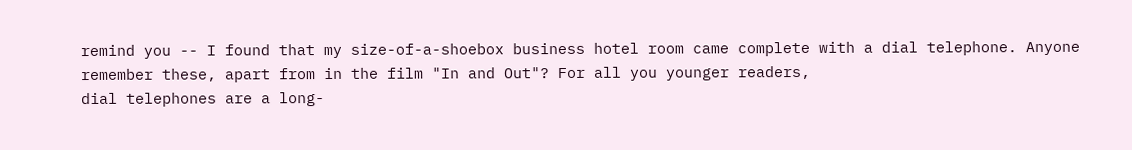remind you -- I found that my size-of-a-shoebox business hotel room came complete with a dial telephone. Anyone
remember these, apart from in the film "In and Out"? For all you younger readers,
dial telephones are a long-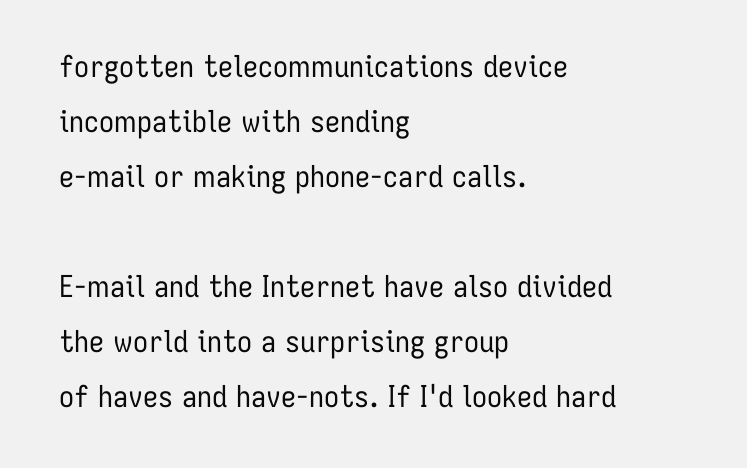forgotten telecommunications device incompatible with sending
e-mail or making phone-card calls.

E-mail and the Internet have also divided the world into a surprising group
of haves and have-nots. If I'd looked hard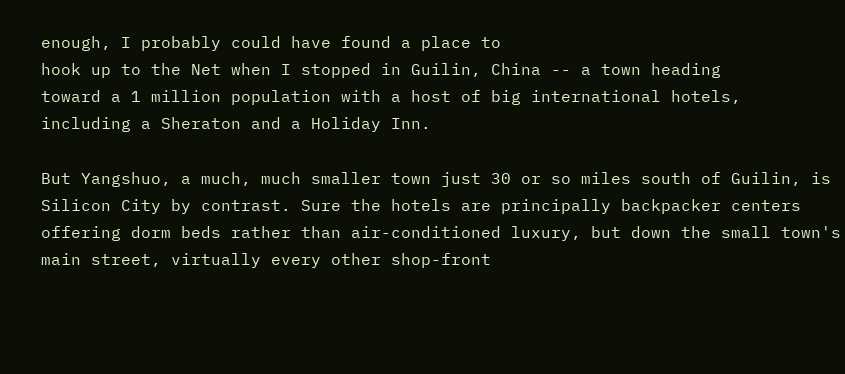enough, I probably could have found a place to
hook up to the Net when I stopped in Guilin, China -- a town heading
toward a 1 million population with a host of big international hotels,
including a Sheraton and a Holiday Inn.

But Yangshuo, a much, much smaller town just 30 or so miles south of Guilin, is Silicon City by contrast. Sure the hotels are principally backpacker centers offering dorm beds rather than air-conditioned luxury, but down the small town's main street, virtually every other shop-front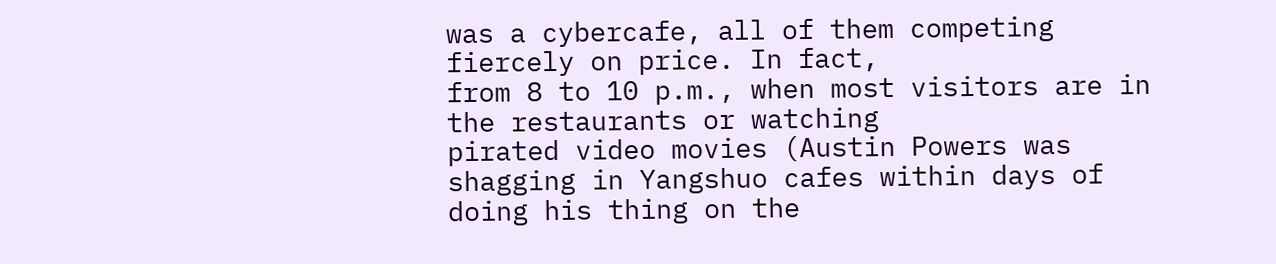was a cybercafe, all of them competing fiercely on price. In fact,
from 8 to 10 p.m., when most visitors are in the restaurants or watching
pirated video movies (Austin Powers was shagging in Yangshuo cafes within days of doing his thing on the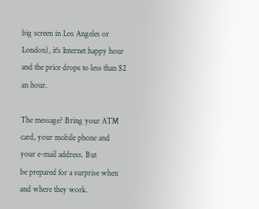big screen in Los Angeles or London), it's Internet happy hour and the price drops to less than $2 an hour.

The message? Bring your ATM card, your mobile phone and your e-mail address. But
be prepared for a surprise when and where they work.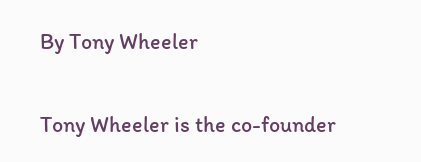By Tony Wheeler

Tony Wheeler is the co-founder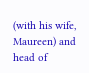(with his wife, Maureen) and head of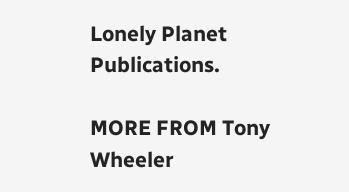Lonely Planet Publications.

MORE FROM Tony Wheeler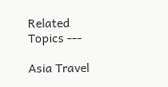Related Topics ---

Asia Travel